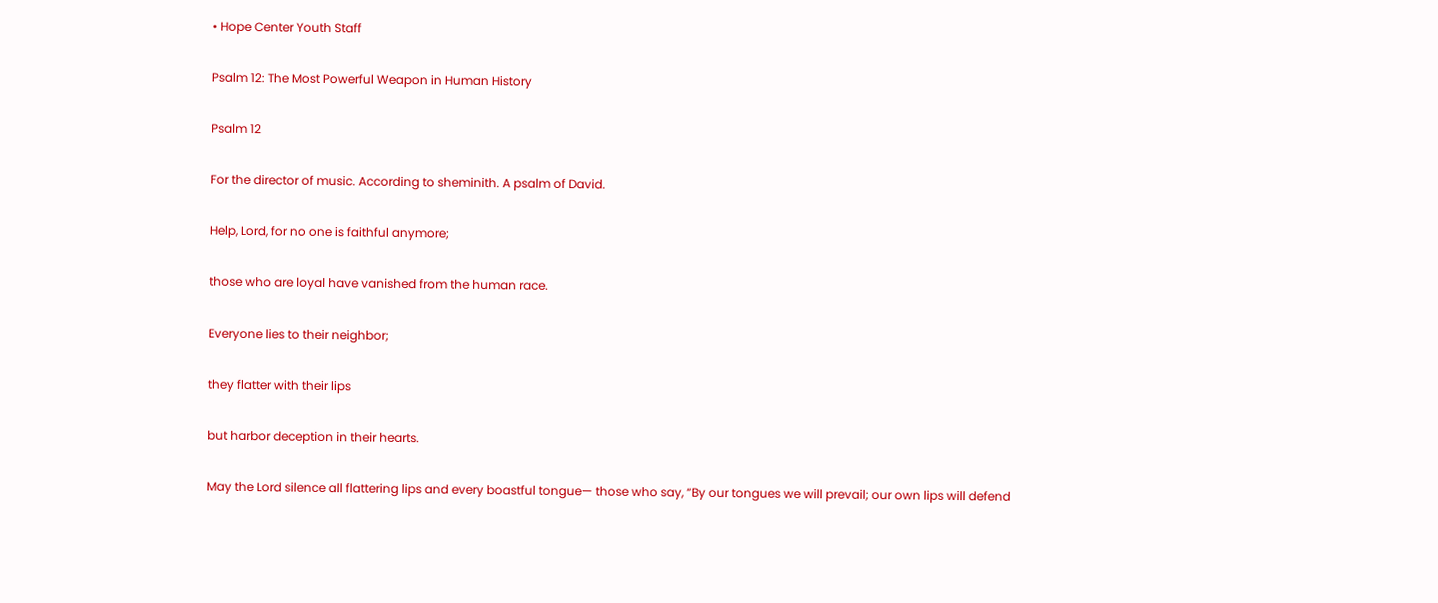• Hope Center Youth Staff

Psalm 12: The Most Powerful Weapon in Human History

Psalm 12

For the director of music. According to sheminith. A psalm of David.

Help, Lord, for no one is faithful anymore;

those who are loyal have vanished from the human race.

Everyone lies to their neighbor;

they flatter with their lips

but harbor deception in their hearts.

May the Lord silence all flattering lips and every boastful tongue— those who say, “By our tongues we will prevail; our own lips will defend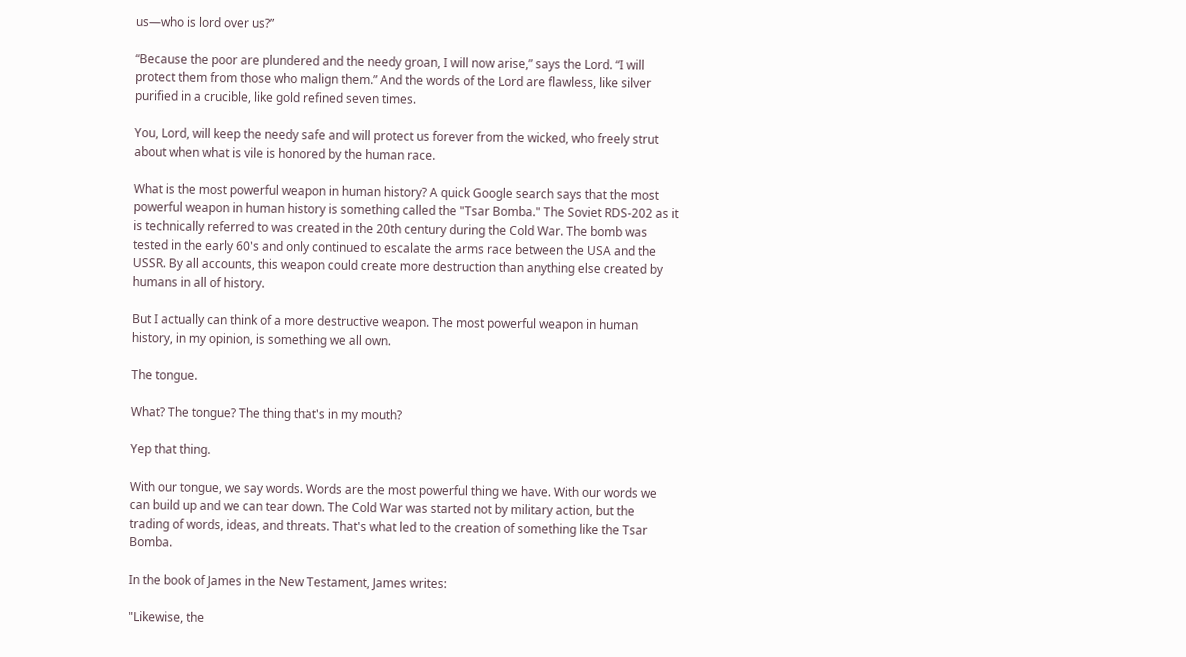us—who is lord over us?”

“Because the poor are plundered and the needy groan, I will now arise,” says the Lord. “I will protect them from those who malign them.” And the words of the Lord are flawless, like silver purified in a crucible, like gold refined seven times.

You, Lord, will keep the needy safe and will protect us forever from the wicked, who freely strut about when what is vile is honored by the human race.

What is the most powerful weapon in human history? A quick Google search says that the most powerful weapon in human history is something called the "Tsar Bomba." The Soviet RDS-202 as it is technically referred to was created in the 20th century during the Cold War. The bomb was tested in the early 60's and only continued to escalate the arms race between the USA and the USSR. By all accounts, this weapon could create more destruction than anything else created by humans in all of history.

But I actually can think of a more destructive weapon. The most powerful weapon in human history, in my opinion, is something we all own.

The tongue.

What? The tongue? The thing that's in my mouth?

Yep that thing.

With our tongue, we say words. Words are the most powerful thing we have. With our words we can build up and we can tear down. The Cold War was started not by military action, but the trading of words, ideas, and threats. That's what led to the creation of something like the Tsar Bomba.

In the book of James in the New Testament, James writes:

"Likewise, the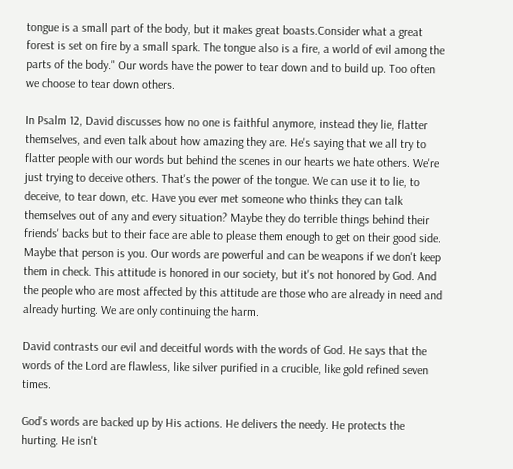tongue is a small part of the body, but it makes great boasts.Consider what a great forest is set on fire by a small spark. The tongue also is a fire, a world of evil among the parts of the body." Our words have the power to tear down and to build up. Too often we choose to tear down others.

In Psalm 12, David discusses how no one is faithful anymore, instead they lie, flatter themselves, and even talk about how amazing they are. He's saying that we all try to flatter people with our words but behind the scenes in our hearts we hate others. We're just trying to deceive others. That's the power of the tongue. We can use it to lie, to deceive, to tear down, etc. Have you ever met someone who thinks they can talk themselves out of any and every situation? Maybe they do terrible things behind their friends' backs but to their face are able to please them enough to get on their good side. Maybe that person is you. Our words are powerful and can be weapons if we don't keep them in check. This attitude is honored in our society, but it's not honored by God. And the people who are most affected by this attitude are those who are already in need and already hurting. We are only continuing the harm.

David contrasts our evil and deceitful words with the words of God. He says that the words of the Lord are flawless, like silver purified in a crucible, like gold refined seven times.

God's words are backed up by His actions. He delivers the needy. He protects the hurting. He isn't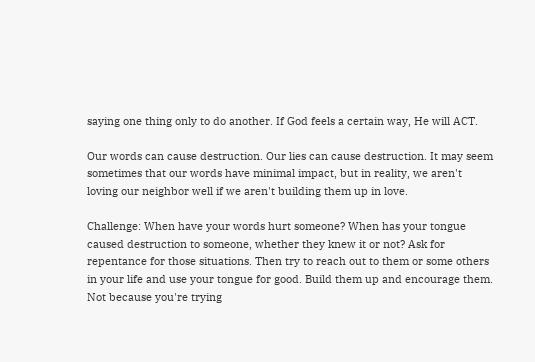saying one thing only to do another. If God feels a certain way, He will ACT.

Our words can cause destruction. Our lies can cause destruction. It may seem sometimes that our words have minimal impact, but in reality, we aren't loving our neighbor well if we aren't building them up in love.

Challenge: When have your words hurt someone? When has your tongue caused destruction to someone, whether they knew it or not? Ask for repentance for those situations. Then try to reach out to them or some others in your life and use your tongue for good. Build them up and encourage them. Not because you're trying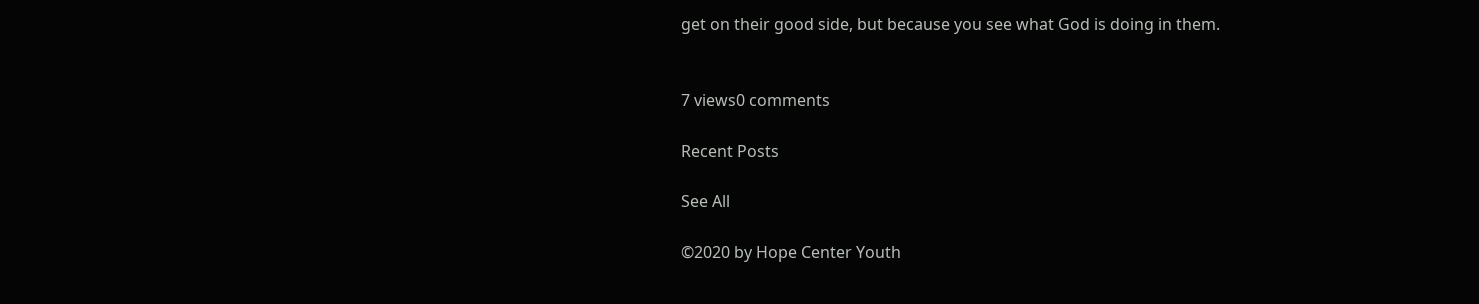get on their good side, but because you see what God is doing in them.


7 views0 comments

Recent Posts

See All

©2020 by Hope Center Youth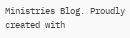Ministries Blog. Proudly created with